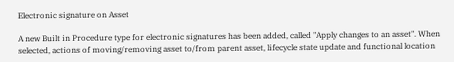Electronic signature on Asset

A new Built in Procedure type for electronic signatures has been added, called "Apply changes to an asset". When selected, actions of moving/removing asset to/from parent asset, lifecycle state update and functional location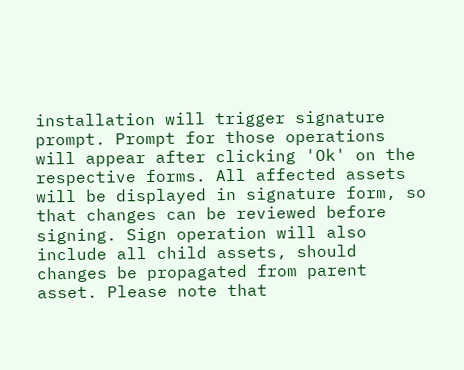installation will trigger signature prompt. Prompt for those operations will appear after clicking 'Ok' on the respective forms. All affected assets will be displayed in signature form, so that changes can be reviewed before signing. Sign operation will also include all child assets, should changes be propagated from parent asset. Please note that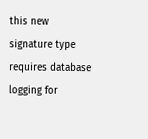this new signature type requires database logging for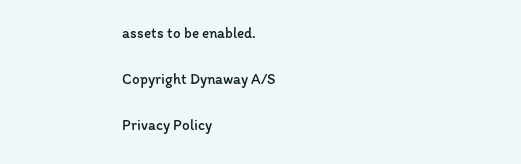assets to be enabled.

Copyright Dynaway A/S

Privacy Policy